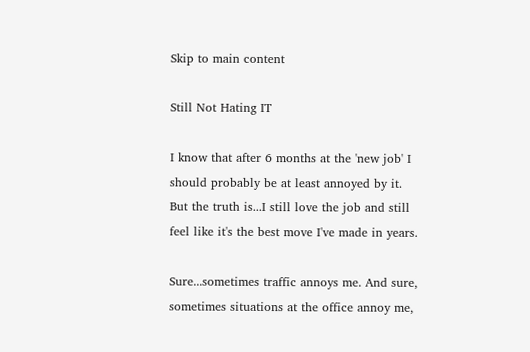Skip to main content

Still Not Hating IT

I know that after 6 months at the 'new job' I should probably be at least annoyed by it. But the truth is...I still love the job and still feel like it's the best move I've made in years.

Sure...sometimes traffic annoys me. And sure, sometimes situations at the office annoy me,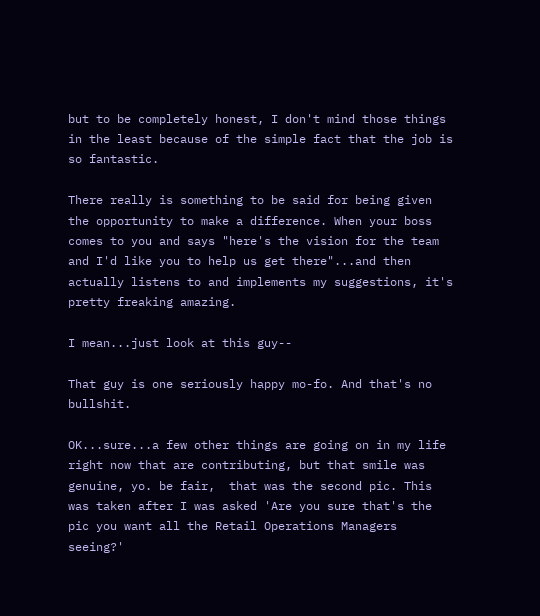but to be completely honest, I don't mind those things in the least because of the simple fact that the job is so fantastic.

There really is something to be said for being given the opportunity to make a difference. When your boss comes to you and says "here's the vision for the team and I'd like you to help us get there"...and then actually listens to and implements my suggestions, it's pretty freaking amazing.

I mean...just look at this guy--

That guy is one seriously happy mo-fo. And that's no bullshit.

OK...sure...a few other things are going on in my life right now that are contributing, but that smile was genuine, yo. be fair,  that was the second pic. This was taken after I was asked 'Are you sure that's the pic you want all the Retail Operations Managers seeing?'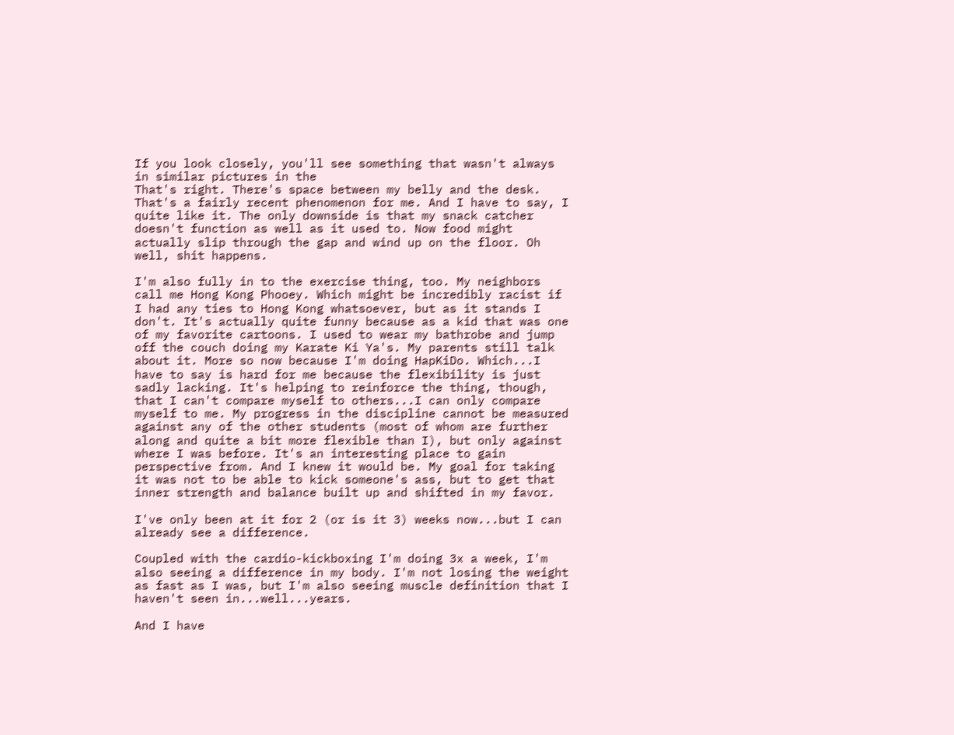If you look closely, you'll see something that wasn't always in similar pictures in the
That's right. There's space between my belly and the desk. That's a fairly recent phenomenon for me. And I have to say, I quite like it. The only downside is that my snack catcher doesn't function as well as it used to. Now food might actually slip through the gap and wind up on the floor. Oh well, shit happens.

I'm also fully in to the exercise thing, too. My neighbors call me Hong Kong Phooey. Which might be incredibly racist if I had any ties to Hong Kong whatsoever, but as it stands I don't. It's actually quite funny because as a kid that was one of my favorite cartoons. I used to wear my bathrobe and jump off the couch doing my Karate Ki Ya's. My parents still talk about it. More so now because I'm doing HapKiDo. Which...I have to say is hard for me because the flexibility is just sadly lacking. It's helping to reinforce the thing, though, that I can't compare myself to others...I can only compare myself to me. My progress in the discipline cannot be measured against any of the other students (most of whom are further along and quite a bit more flexible than I), but only against where I was before. It's an interesting place to gain perspective from. And I knew it would be. My goal for taking it was not to be able to kick someone's ass, but to get that inner strength and balance built up and shifted in my favor.

I've only been at it for 2 (or is it 3) weeks now...but I can already see a difference.

Coupled with the cardio-kickboxing I'm doing 3x a week, I'm also seeing a difference in my body. I'm not losing the weight as fast as I was, but I'm also seeing muscle definition that I haven't seen in...well...years.

And I have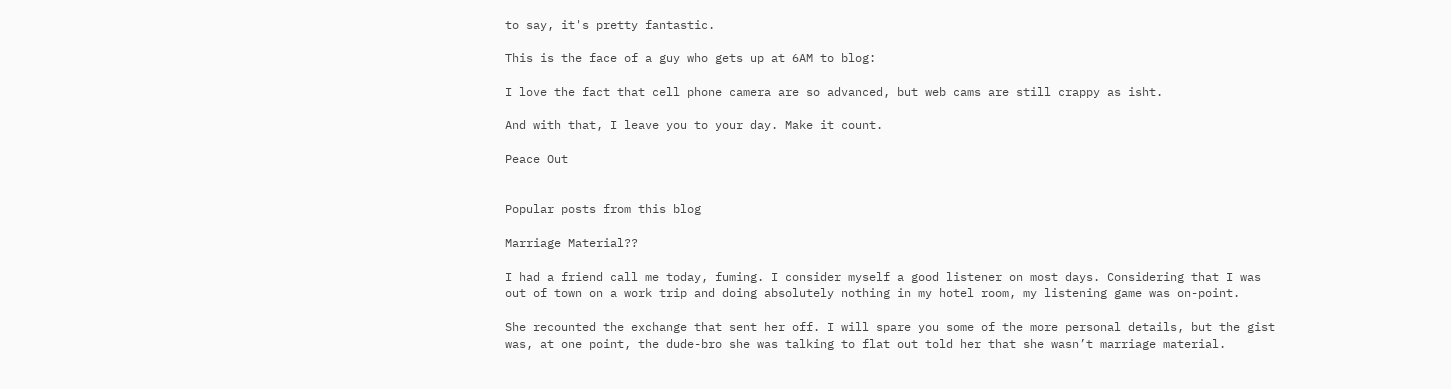to say, it's pretty fantastic.

This is the face of a guy who gets up at 6AM to blog:

I love the fact that cell phone camera are so advanced, but web cams are still crappy as isht.

And with that, I leave you to your day. Make it count.

Peace Out


Popular posts from this blog

Marriage Material??

I had a friend call me today, fuming. I consider myself a good listener on most days. Considering that I was out of town on a work trip and doing absolutely nothing in my hotel room, my listening game was on-point.

She recounted the exchange that sent her off. I will spare you some of the more personal details, but the gist was, at one point, the dude-bro she was talking to flat out told her that she wasn’t marriage material.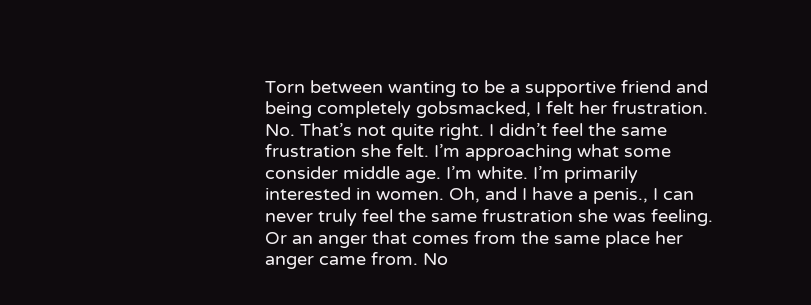Torn between wanting to be a supportive friend and being completely gobsmacked, I felt her frustration. No. That’s not quite right. I didn’t feel the same frustration she felt. I’m approaching what some consider middle age. I’m white. I’m primarily interested in women. Oh, and I have a penis., I can never truly feel the same frustration she was feeling. Or an anger that comes from the same place her anger came from. No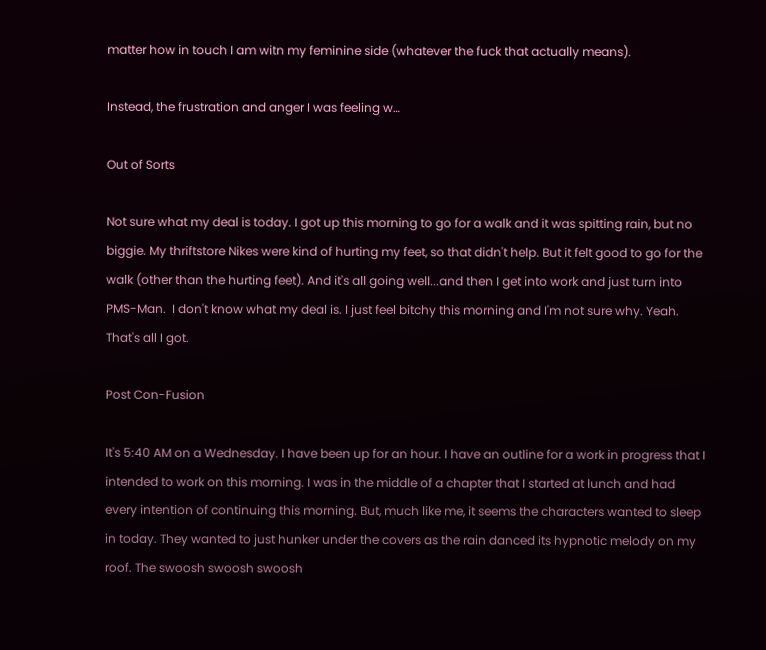matter how in touch I am witn my feminine side (whatever the fuck that actually means).

Instead, the frustration and anger I was feeling w…

Out of Sorts

Not sure what my deal is today. I got up this morning to go for a walk and it was spitting rain, but no biggie. My thriftstore Nikes were kind of hurting my feet, so that didn't help. But it felt good to go for the walk (other than the hurting feet). And it's all going well...and then I get into work and just turn into PMS-Man.  I don't know what my deal is. I just feel bitchy this morning and I'm not sure why. Yeah. That's all I got.

Post Con-Fusion

It's 5:40 AM on a Wednesday. I have been up for an hour. I have an outline for a work in progress that I intended to work on this morning. I was in the middle of a chapter that I started at lunch and had every intention of continuing this morning. But, much like me, it seems the characters wanted to sleep in today. They wanted to just hunker under the covers as the rain danced its hypnotic melody on my roof. The swoosh swoosh swoosh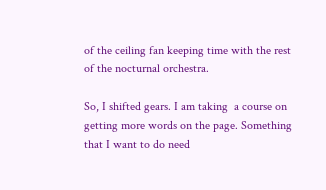of the ceiling fan keeping time with the rest of the nocturnal orchestra.

So, I shifted gears. I am taking  a course on getting more words on the page. Something that I want to do need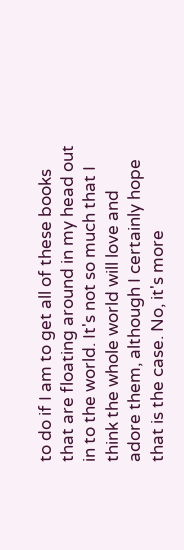to do if I am to get all of these books that are floating around in my head out in to the world. It's not so much that I think the whole world will love and adore them, although I certainly hope that is the case. No, it's more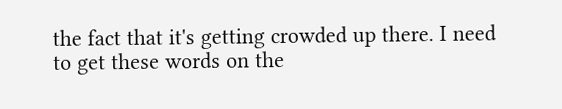the fact that it's getting crowded up there. I need to get these words on the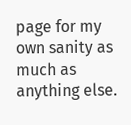page for my own sanity as much as anything else.